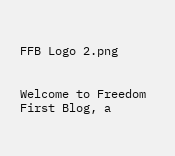FFB Logo 2.png


Welcome to Freedom First Blog, a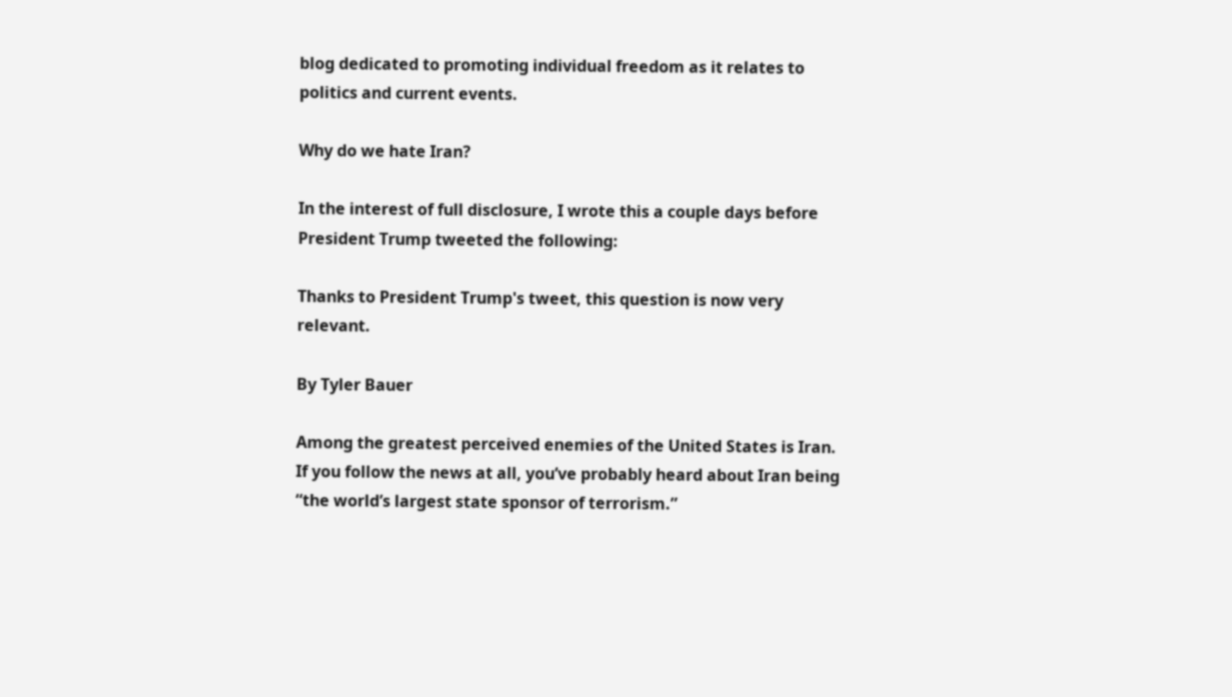blog dedicated to promoting individual freedom as it relates to politics and current events.

Why do we hate Iran?

In the interest of full disclosure, I wrote this a couple days before President Trump tweeted the following:

Thanks to President Trump's tweet, this question is now very relevant.

By Tyler Bauer

Among the greatest perceived enemies of the United States is Iran. If you follow the news at all, you’ve probably heard about Iran being “the world’s largest state sponsor of terrorism.”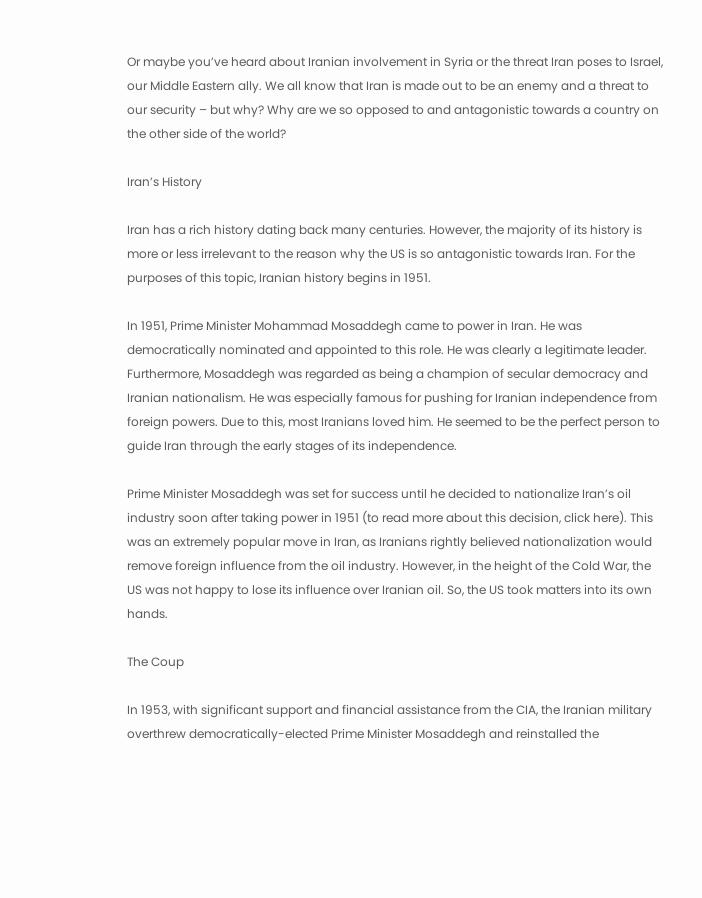Or maybe you’ve heard about Iranian involvement in Syria or the threat Iran poses to Israel, our Middle Eastern ally. We all know that Iran is made out to be an enemy and a threat to our security – but why? Why are we so opposed to and antagonistic towards a country on the other side of the world?

Iran’s History

Iran has a rich history dating back many centuries. However, the majority of its history is more or less irrelevant to the reason why the US is so antagonistic towards Iran. For the purposes of this topic, Iranian history begins in 1951.

In 1951, Prime Minister Mohammad Mosaddegh came to power in Iran. He was democratically nominated and appointed to this role. He was clearly a legitimate leader. Furthermore, Mosaddegh was regarded as being a champion of secular democracy and Iranian nationalism. He was especially famous for pushing for Iranian independence from foreign powers. Due to this, most Iranians loved him. He seemed to be the perfect person to guide Iran through the early stages of its independence.

Prime Minister Mosaddegh was set for success until he decided to nationalize Iran’s oil industry soon after taking power in 1951 (to read more about this decision, click here). This was an extremely popular move in Iran, as Iranians rightly believed nationalization would remove foreign influence from the oil industry. However, in the height of the Cold War, the US was not happy to lose its influence over Iranian oil. So, the US took matters into its own hands.

The Coup

In 1953, with significant support and financial assistance from the CIA, the Iranian military overthrew democratically-elected Prime Minister Mosaddegh and reinstalled the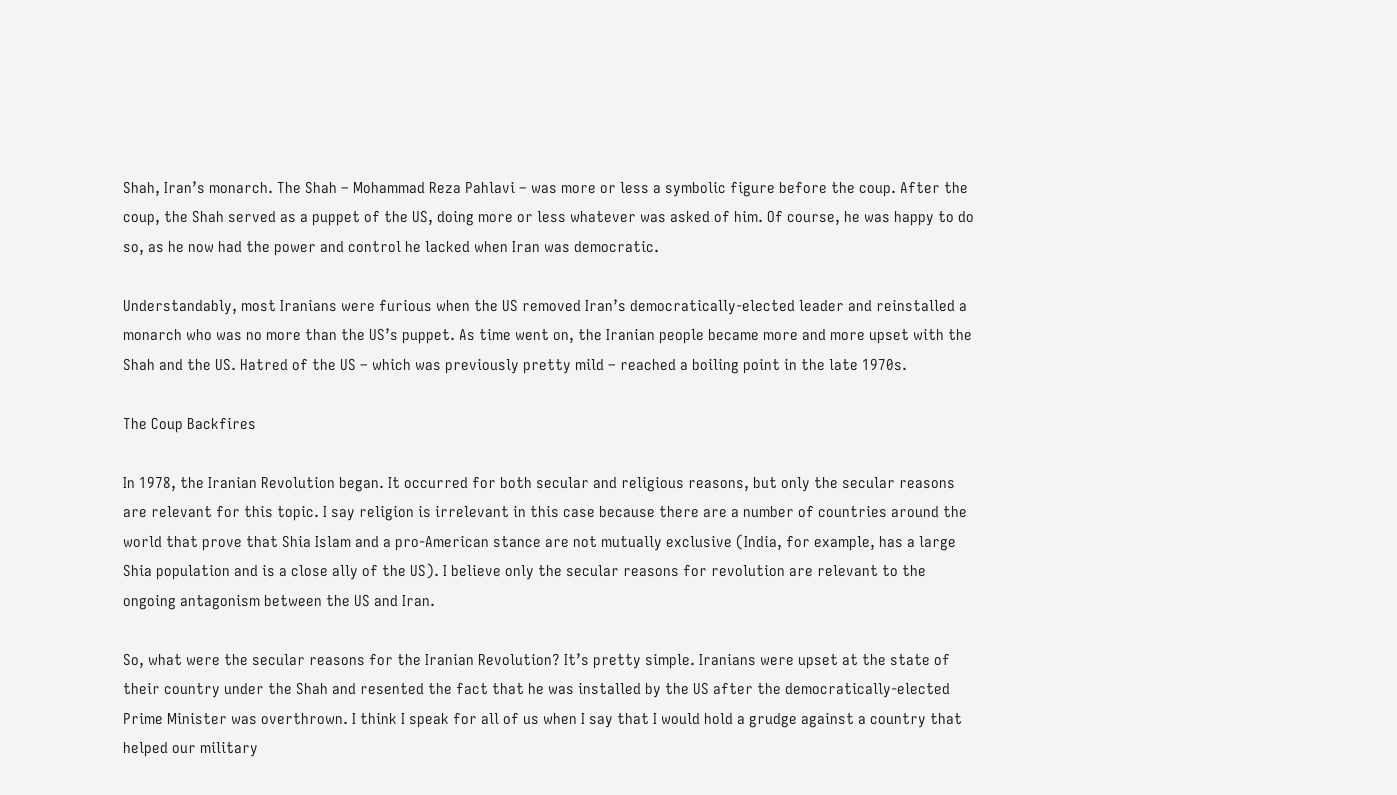Shah, Iran’s monarch. The Shah – Mohammad Reza Pahlavi – was more or less a symbolic figure before the coup. After the coup, the Shah served as a puppet of the US, doing more or less whatever was asked of him. Of course, he was happy to do so, as he now had the power and control he lacked when Iran was democratic.

Understandably, most Iranians were furious when the US removed Iran’s democratically-elected leader and reinstalled a monarch who was no more than the US’s puppet. As time went on, the Iranian people became more and more upset with the Shah and the US. Hatred of the US – which was previously pretty mild – reached a boiling point in the late 1970s.

The Coup Backfires

In 1978, the Iranian Revolution began. It occurred for both secular and religious reasons, but only the secular reasons are relevant for this topic. I say religion is irrelevant in this case because there are a number of countries around the world that prove that Shia Islam and a pro-American stance are not mutually exclusive (India, for example, has a large Shia population and is a close ally of the US). I believe only the secular reasons for revolution are relevant to the ongoing antagonism between the US and Iran.

So, what were the secular reasons for the Iranian Revolution? It’s pretty simple. Iranians were upset at the state of their country under the Shah and resented the fact that he was installed by the US after the democratically-elected Prime Minister was overthrown. I think I speak for all of us when I say that I would hold a grudge against a country that helped our military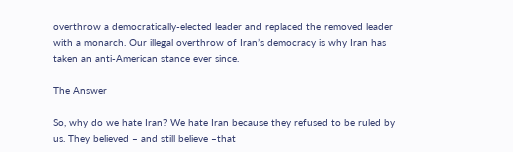overthrow a democratically-elected leader and replaced the removed leader with a monarch. Our illegal overthrow of Iran’s democracy is why Iran has taken an anti-American stance ever since.

The Answer

So, why do we hate Iran? We hate Iran because they refused to be ruled by us. They believed – and still believe –that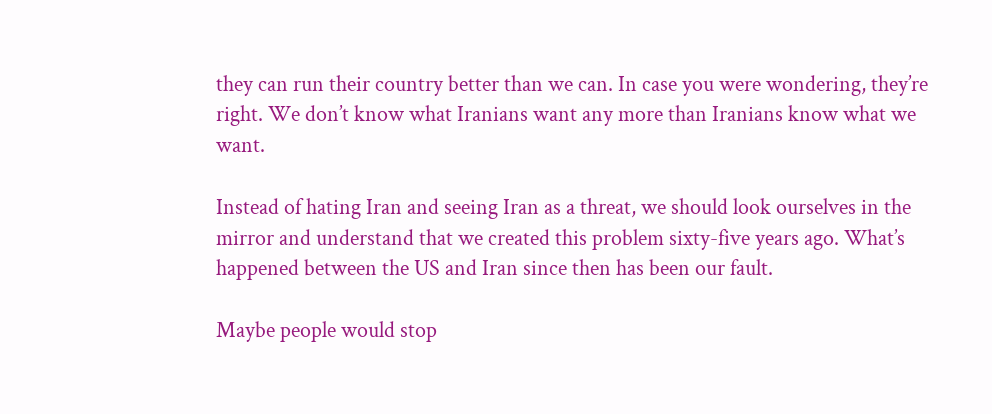they can run their country better than we can. In case you were wondering, they’re right. We don’t know what Iranians want any more than Iranians know what we want.

Instead of hating Iran and seeing Iran as a threat, we should look ourselves in the mirror and understand that we created this problem sixty-five years ago. What’s happened between the US and Iran since then has been our fault.

Maybe people would stop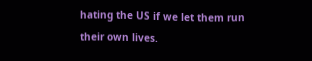hating the US if we let them run their own lives.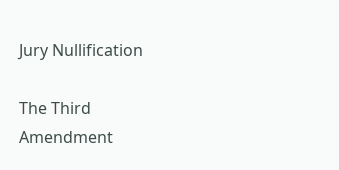Jury Nullification

The Third Amendment